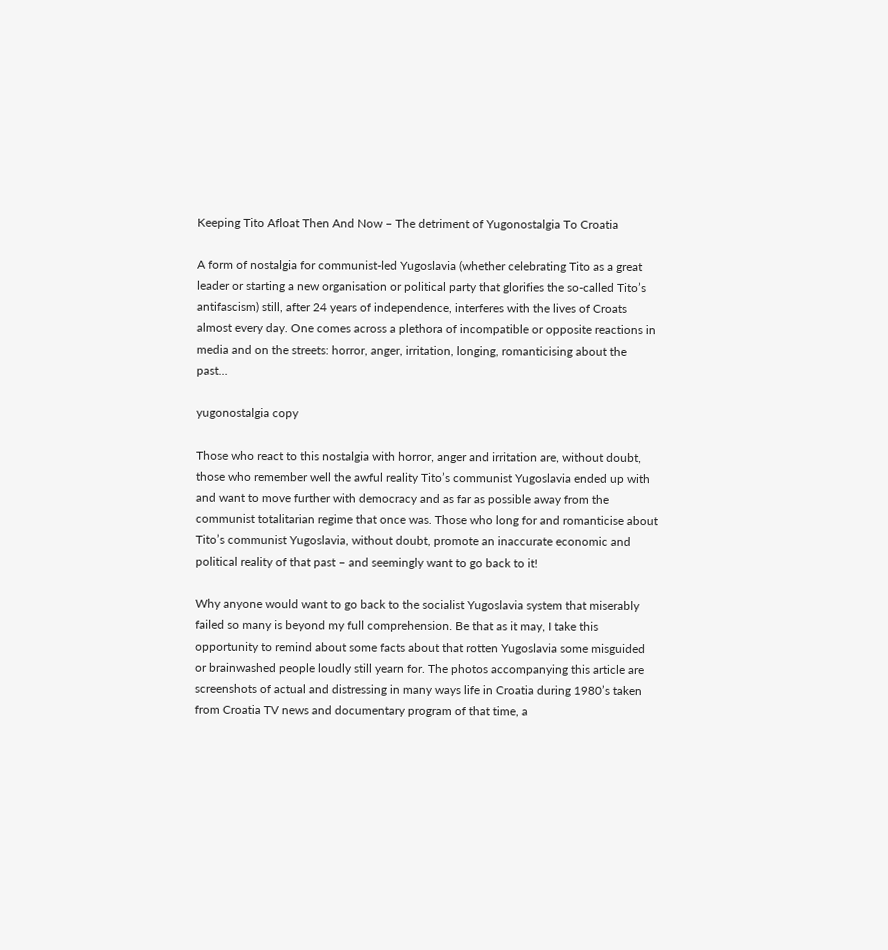Keeping Tito Afloat Then And Now – The detriment of Yugonostalgia To Croatia

A form of nostalgia for communist-led Yugoslavia (whether celebrating Tito as a great leader or starting a new organisation or political party that glorifies the so-called Tito’s antifascism) still, after 24 years of independence, interferes with the lives of Croats almost every day. One comes across a plethora of incompatible or opposite reactions in media and on the streets: horror, anger, irritation, longing, romanticising about the past…

yugonostalgia copy

Those who react to this nostalgia with horror, anger and irritation are, without doubt, those who remember well the awful reality Tito’s communist Yugoslavia ended up with and want to move further with democracy and as far as possible away from the communist totalitarian regime that once was. Those who long for and romanticise about Tito’s communist Yugoslavia, without doubt, promote an inaccurate economic and political reality of that past – and seemingly want to go back to it!

Why anyone would want to go back to the socialist Yugoslavia system that miserably failed so many is beyond my full comprehension. Be that as it may, I take this opportunity to remind about some facts about that rotten Yugoslavia some misguided or brainwashed people loudly still yearn for. The photos accompanying this article are screenshots of actual and distressing in many ways life in Croatia during 1980’s taken from Croatia TV news and documentary program of that time, a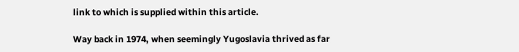link to which is supplied within this article.

Way back in 1974, when seemingly Yugoslavia thrived as far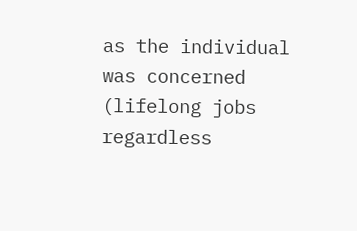as the individual was concerned (lifelong jobs regardless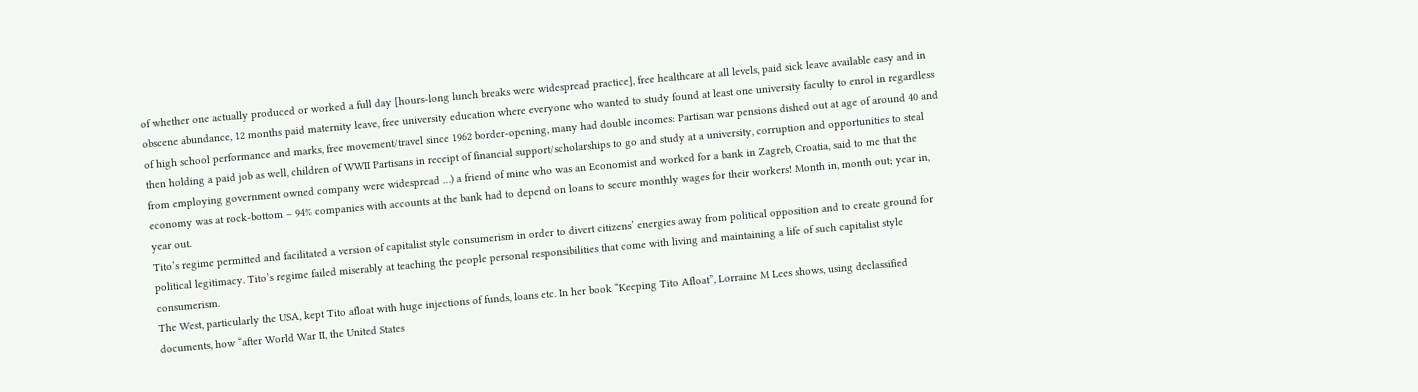of whether one actually produced or worked a full day [hours-long lunch breaks were widespread practice], free healthcare at all levels, paid sick leave available easy and in obscene abundance, 12 months paid maternity leave, free university education where everyone who wanted to study found at least one university faculty to enrol in regardless of high school performance and marks, free movement/travel since 1962 border-opening, many had double incomes: Partisan war pensions dished out at age of around 40 and then holding a paid job as well, children of WWII Partisans in receipt of financial support/scholarships to go and study at a university, corruption and opportunities to steal from employing government owned company were widespread …) a friend of mine who was an Economist and worked for a bank in Zagreb, Croatia, said to me that the economy was at rock-bottom – 94% companies with accounts at the bank had to depend on loans to secure monthly wages for their workers! Month in, month out; year in, year out.
Tito’s regime permitted and facilitated a version of capitalist style consumerism in order to divert citizens’ energies away from political opposition and to create ground for political legitimacy. Tito’s regime failed miserably at teaching the people personal responsibilities that come with living and maintaining a life of such capitalist style consumerism.
The West, particularly the USA, kept Tito afloat with huge injections of funds, loans etc. In her book “Keeping Tito Afloat”, Lorraine M Lees shows, using declassified documents, how “after World War II, the United States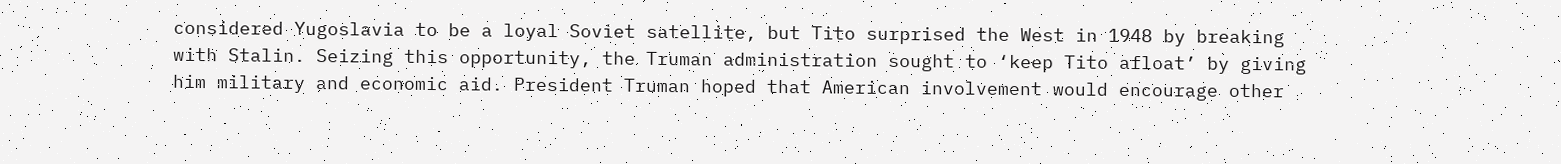considered Yugoslavia to be a loyal Soviet satellite, but Tito surprised the West in 1948 by breaking with Stalin. Seizing this opportunity, the Truman administration sought to ‘keep Tito afloat’ by giving him military and economic aid. President Truman hoped that American involvement would encourage other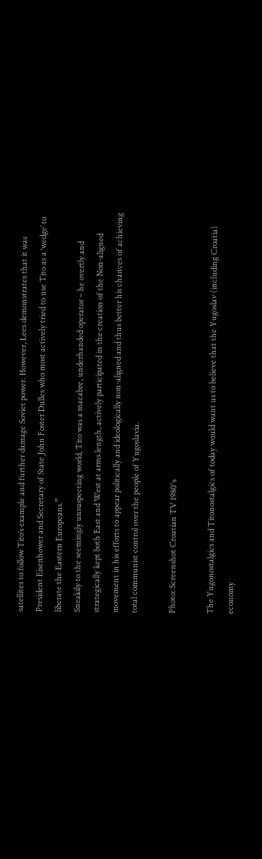satellites to follow Tito’s example and further damage Soviet power. However, Lees demonstrates that it was President Eisenhower and Secretary of State John Foster Dulles who most actively tried to use Tito as a ‘wedge’ to liberate the Eastern Europeans.”
Sneakily to the seemingly unsuspecting world, Tito was a macabre, underhanded operator – he overtly and strategically kept both East and West at arms length, actively participated in the creation of the Non-aligned movement in his efforts to appear politically and ideologically non-aligned and thus better his chances of achieving total communist control over the people of Yugoslavia.

Photo: Screenshot Croatian TV 1980's

The Yugonostalgics and Titonostalgics of today would want us to believe that the Yugoslav (including Croatia) economy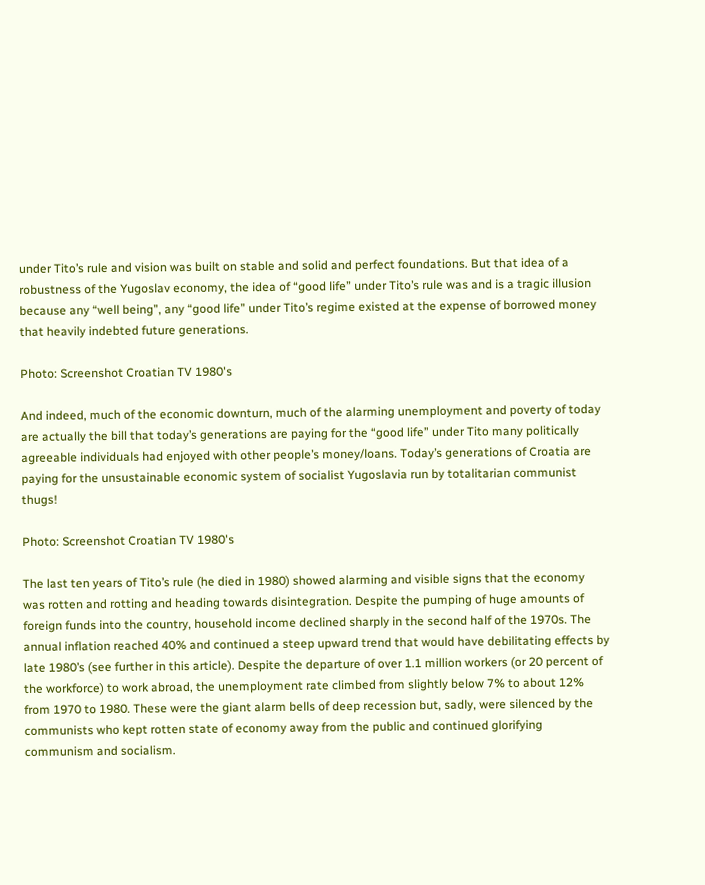under Tito’s rule and vision was built on stable and solid and perfect foundations. But that idea of a robustness of the Yugoslav economy, the idea of “good life” under Tito’s rule was and is a tragic illusion because any “well being”, any “good life” under Tito’s regime existed at the expense of borrowed money that heavily indebted future generations.

Photo: Screenshot Croatian TV 1980's

And indeed, much of the economic downturn, much of the alarming unemployment and poverty of today are actually the bill that today’s generations are paying for the “good life” under Tito many politically agreeable individuals had enjoyed with other people’s money/loans. Today’s generations of Croatia are paying for the unsustainable economic system of socialist Yugoslavia run by totalitarian communist thugs!

Photo: Screenshot Croatian TV 1980's

The last ten years of Tito’s rule (he died in 1980) showed alarming and visible signs that the economy was rotten and rotting and heading towards disintegration. Despite the pumping of huge amounts of foreign funds into the country, household income declined sharply in the second half of the 1970s. The annual inflation reached 40% and continued a steep upward trend that would have debilitating effects by late 1980’s (see further in this article). Despite the departure of over 1.1 million workers (or 20 percent of the workforce) to work abroad, the unemployment rate climbed from slightly below 7% to about 12% from 1970 to 1980. These were the giant alarm bells of deep recession but, sadly, were silenced by the communists who kept rotten state of economy away from the public and continued glorifying communism and socialism.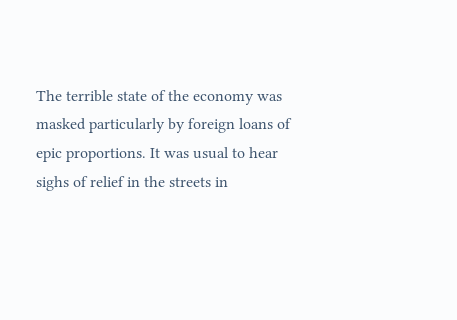The terrible state of the economy was masked particularly by foreign loans of epic proportions. It was usual to hear sighs of relief in the streets in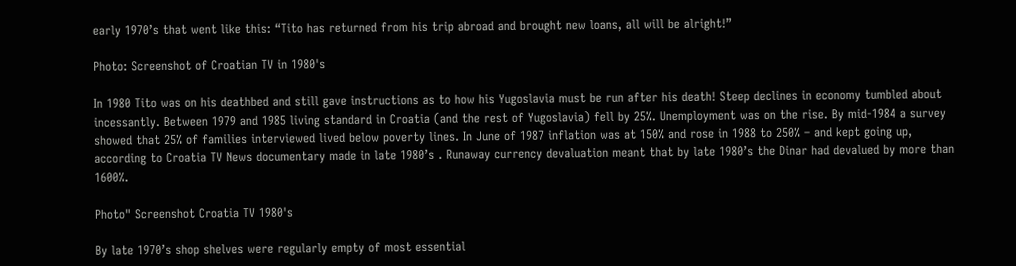early 1970’s that went like this: “Tito has returned from his trip abroad and brought new loans, all will be alright!”

Photo: Screenshot of Croatian TV in 1980's

In 1980 Tito was on his deathbed and still gave instructions as to how his Yugoslavia must be run after his death! Steep declines in economy tumbled about incessantly. Between 1979 and 1985 living standard in Croatia (and the rest of Yugoslavia) fell by 25%. Unemployment was on the rise. By mid-1984 a survey showed that 25% of families interviewed lived below poverty lines. In June of 1987 inflation was at 150% and rose in 1988 to 250% – and kept going up, according to Croatia TV News documentary made in late 1980’s . Runaway currency devaluation meant that by late 1980’s the Dinar had devalued by more than 1600%.

Photo" Screenshot Croatia TV 1980's

By late 1970’s shop shelves were regularly empty of most essential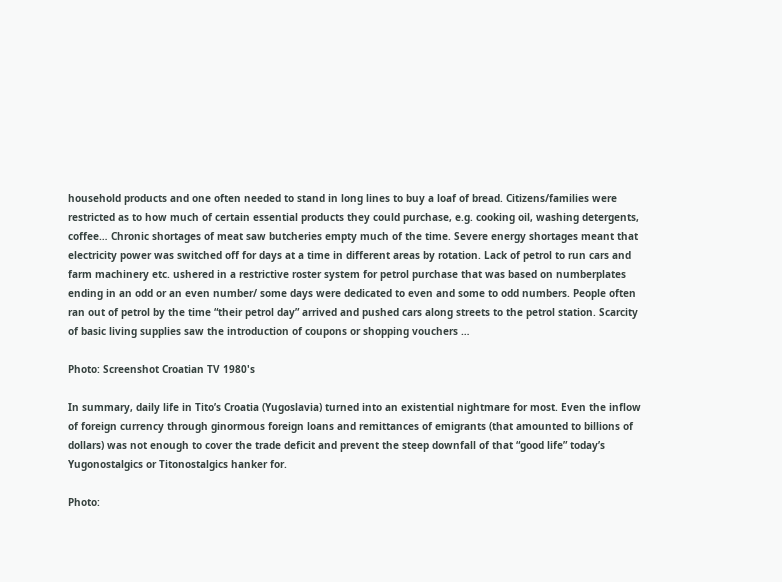household products and one often needed to stand in long lines to buy a loaf of bread. Citizens/families were restricted as to how much of certain essential products they could purchase, e.g. cooking oil, washing detergents, coffee… Chronic shortages of meat saw butcheries empty much of the time. Severe energy shortages meant that electricity power was switched off for days at a time in different areas by rotation. Lack of petrol to run cars and farm machinery etc. ushered in a restrictive roster system for petrol purchase that was based on numberplates ending in an odd or an even number/ some days were dedicated to even and some to odd numbers. People often ran out of petrol by the time “their petrol day” arrived and pushed cars along streets to the petrol station. Scarcity of basic living supplies saw the introduction of coupons or shopping vouchers …

Photo: Screenshot Croatian TV 1980's

In summary, daily life in Tito’s Croatia (Yugoslavia) turned into an existential nightmare for most. Even the inflow of foreign currency through ginormous foreign loans and remittances of emigrants (that amounted to billions of dollars) was not enough to cover the trade deficit and prevent the steep downfall of that “good life” today’s Yugonostalgics or Titonostalgics hanker for.

Photo: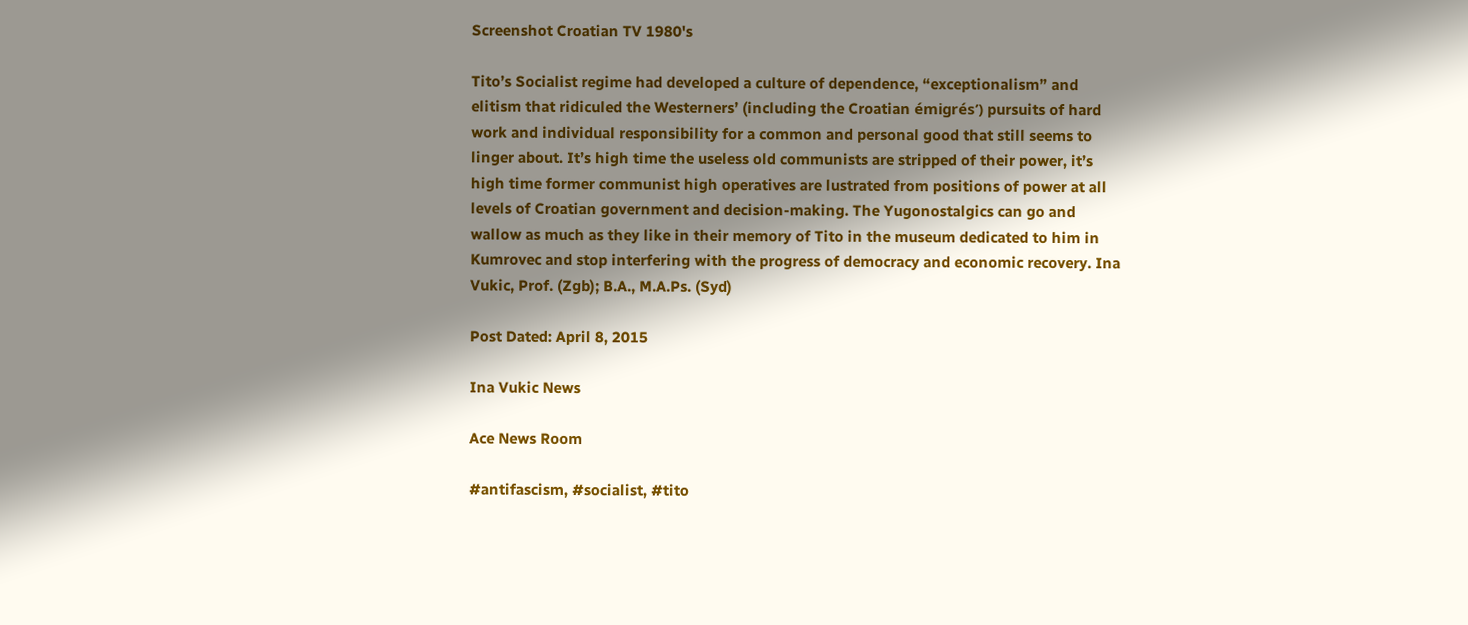Screenshot Croatian TV 1980's

Tito’s Socialist regime had developed a culture of dependence, “exceptionalism” and elitism that ridiculed the Westerners’ (including the Croatian émigrés’) pursuits of hard work and individual responsibility for a common and personal good that still seems to linger about. It’s high time the useless old communists are stripped of their power, it’s high time former communist high operatives are lustrated from positions of power at all levels of Croatian government and decision-making. The Yugonostalgics can go and wallow as much as they like in their memory of Tito in the museum dedicated to him in Kumrovec and stop interfering with the progress of democracy and economic recovery. Ina Vukic, Prof. (Zgb); B.A., M.A.Ps. (Syd)

Post Dated: April 8, 2015

Ina Vukic News

Ace News Room

#antifascism, #socialist, #tito